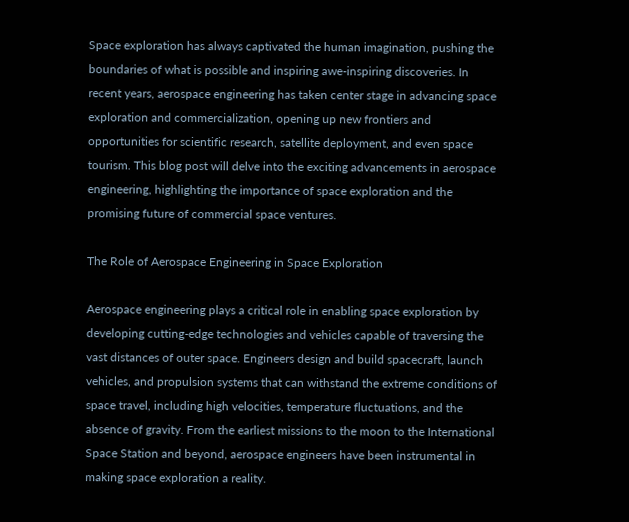Space exploration has always captivated the human imagination, pushing the boundaries of what is possible and inspiring awe-inspiring discoveries. In recent years, aerospace engineering has taken center stage in advancing space exploration and commercialization, opening up new frontiers and opportunities for scientific research, satellite deployment, and even space tourism. This blog post will delve into the exciting advancements in aerospace engineering, highlighting the importance of space exploration and the promising future of commercial space ventures.

The Role of Aerospace Engineering in Space Exploration

Aerospace engineering plays a critical role in enabling space exploration by developing cutting-edge technologies and vehicles capable of traversing the vast distances of outer space. Engineers design and build spacecraft, launch vehicles, and propulsion systems that can withstand the extreme conditions of space travel, including high velocities, temperature fluctuations, and the absence of gravity. From the earliest missions to the moon to the International Space Station and beyond, aerospace engineers have been instrumental in making space exploration a reality.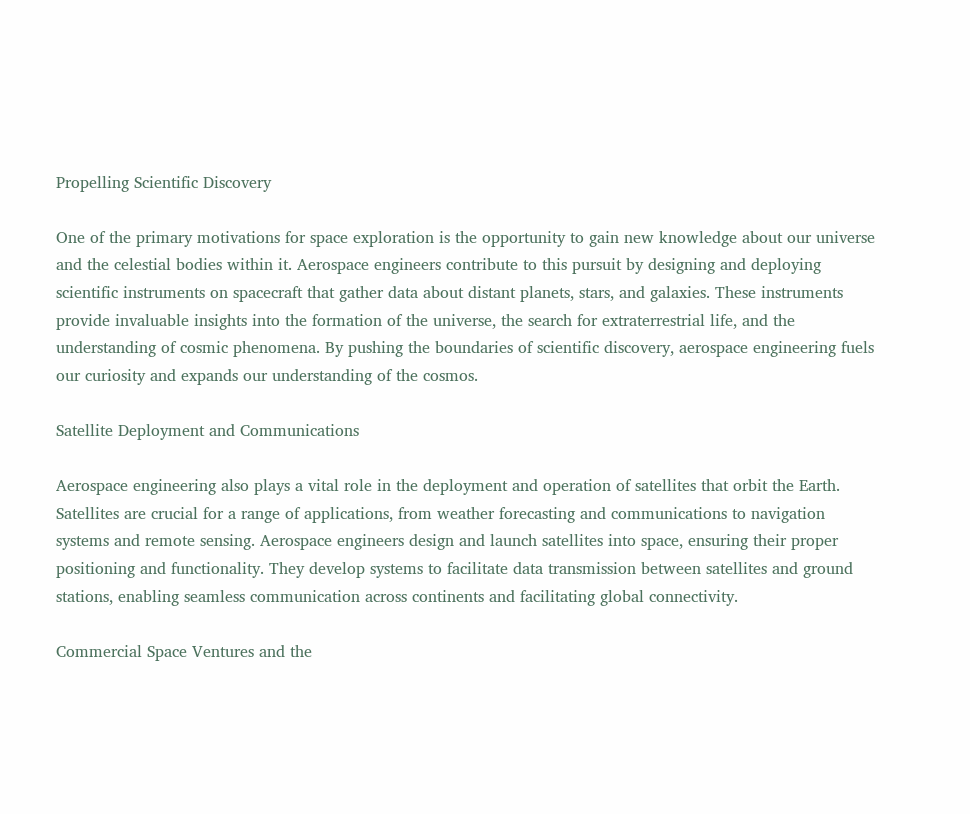Propelling Scientific Discovery

One of the primary motivations for space exploration is the opportunity to gain new knowledge about our universe and the celestial bodies within it. Aerospace engineers contribute to this pursuit by designing and deploying scientific instruments on spacecraft that gather data about distant planets, stars, and galaxies. These instruments provide invaluable insights into the formation of the universe, the search for extraterrestrial life, and the understanding of cosmic phenomena. By pushing the boundaries of scientific discovery, aerospace engineering fuels our curiosity and expands our understanding of the cosmos.

Satellite Deployment and Communications

Aerospace engineering also plays a vital role in the deployment and operation of satellites that orbit the Earth. Satellites are crucial for a range of applications, from weather forecasting and communications to navigation systems and remote sensing. Aerospace engineers design and launch satellites into space, ensuring their proper positioning and functionality. They develop systems to facilitate data transmission between satellites and ground stations, enabling seamless communication across continents and facilitating global connectivity.

Commercial Space Ventures and the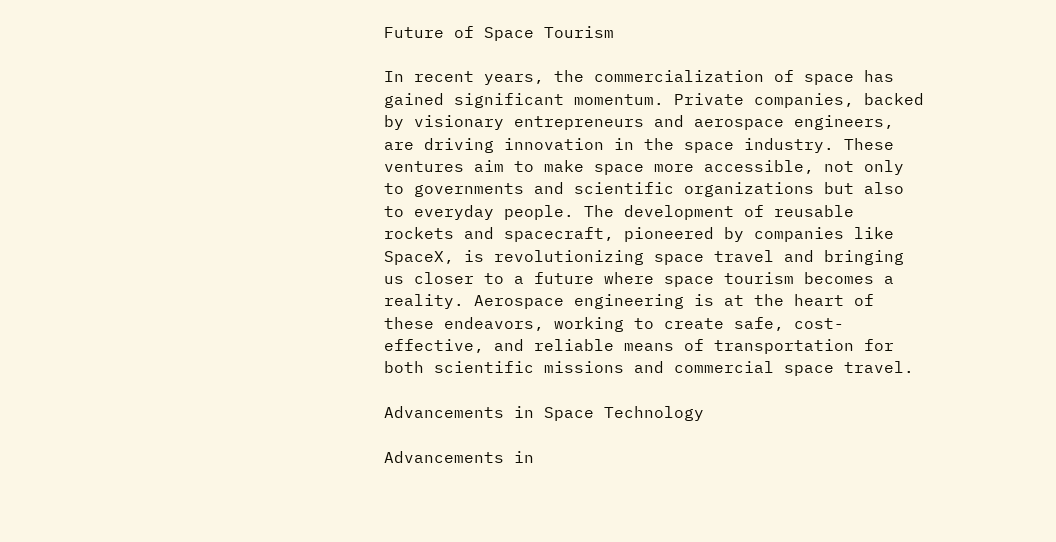Future of Space Tourism

In recent years, the commercialization of space has gained significant momentum. Private companies, backed by visionary entrepreneurs and aerospace engineers, are driving innovation in the space industry. These ventures aim to make space more accessible, not only to governments and scientific organizations but also to everyday people. The development of reusable rockets and spacecraft, pioneered by companies like SpaceX, is revolutionizing space travel and bringing us closer to a future where space tourism becomes a reality. Aerospace engineering is at the heart of these endeavors, working to create safe, cost-effective, and reliable means of transportation for both scientific missions and commercial space travel.

Advancements in Space Technology

Advancements in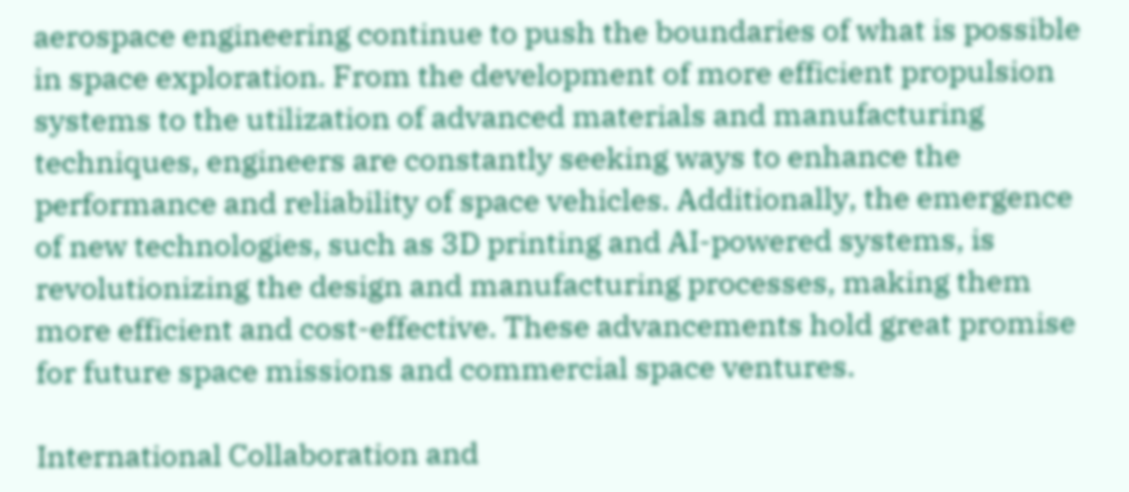aerospace engineering continue to push the boundaries of what is possible in space exploration. From the development of more efficient propulsion systems to the utilization of advanced materials and manufacturing techniques, engineers are constantly seeking ways to enhance the performance and reliability of space vehicles. Additionally, the emergence of new technologies, such as 3D printing and AI-powered systems, is revolutionizing the design and manufacturing processes, making them more efficient and cost-effective. These advancements hold great promise for future space missions and commercial space ventures.

International Collaboration and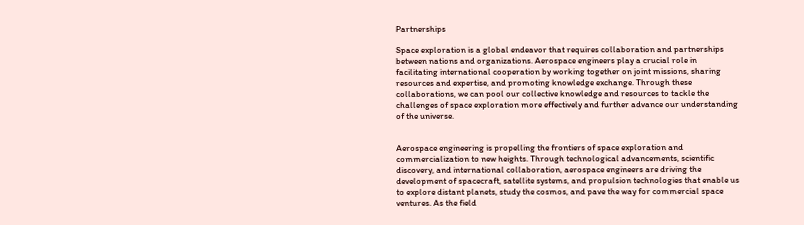Partnerships

Space exploration is a global endeavor that requires collaboration and partnerships between nations and organizations. Aerospace engineers play a crucial role in facilitating international cooperation by working together on joint missions, sharing resources and expertise, and promoting knowledge exchange. Through these collaborations, we can pool our collective knowledge and resources to tackle the challenges of space exploration more effectively and further advance our understanding of the universe.


Aerospace engineering is propelling the frontiers of space exploration and commercialization to new heights. Through technological advancements, scientific discovery, and international collaboration, aerospace engineers are driving the development of spacecraft, satellite systems, and propulsion technologies that enable us to explore distant planets, study the cosmos, and pave the way for commercial space ventures. As the field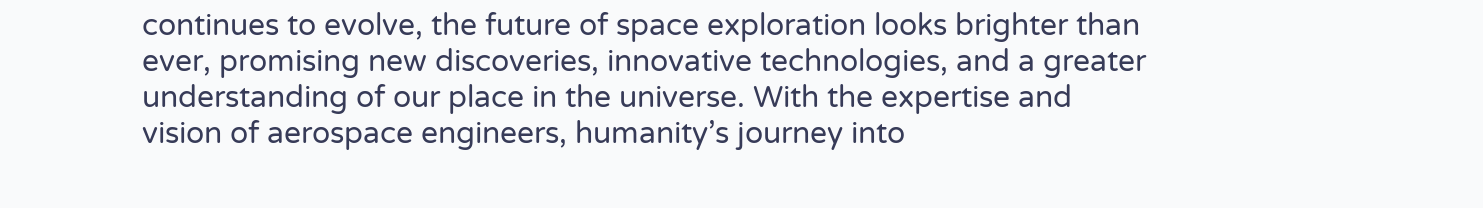continues to evolve, the future of space exploration looks brighter than ever, promising new discoveries, innovative technologies, and a greater understanding of our place in the universe. With the expertise and vision of aerospace engineers, humanity’s journey into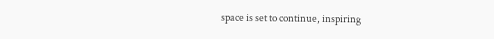space is set to continue, inspiring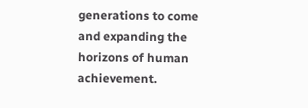generations to come and expanding the horizons of human achievement.